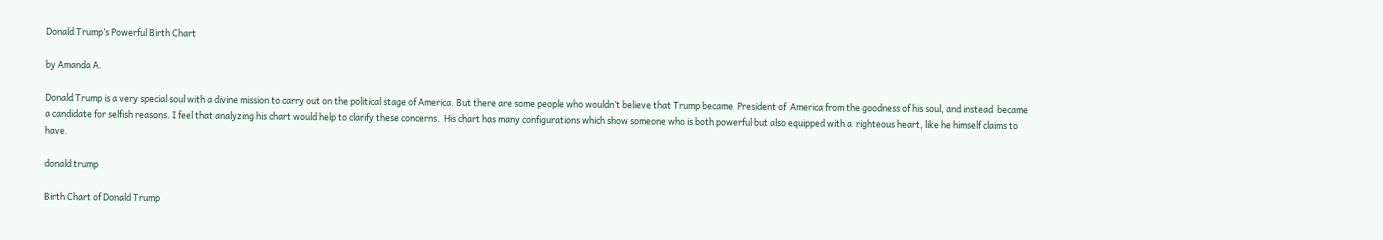Donald Trump’s Powerful Birth Chart

by Amanda A.

Donald Trump is a very special soul with a divine mission to carry out on the political stage of America. But there are some people who wouldn’t believe that Trump became  President of  America from the goodness of his soul, and instead  became a candidate for selfish reasons. I feel that analyzing his chart would help to clarify these concerns.  His chart has many configurations which show someone who is both powerful but also equipped with a  righteous heart, like he himself claims to have.

donald trump

Birth Chart of Donald Trump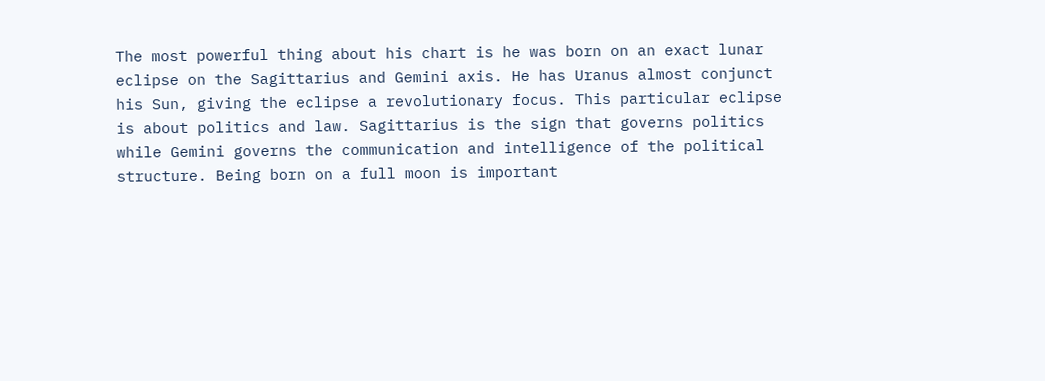The most powerful thing about his chart is he was born on an exact lunar eclipse on the Sagittarius and Gemini axis. He has Uranus almost conjunct his Sun, giving the eclipse a revolutionary focus. This particular eclipse is about politics and law. Sagittarius is the sign that governs politics while Gemini governs the communication and intelligence of the political structure. Being born on a full moon is important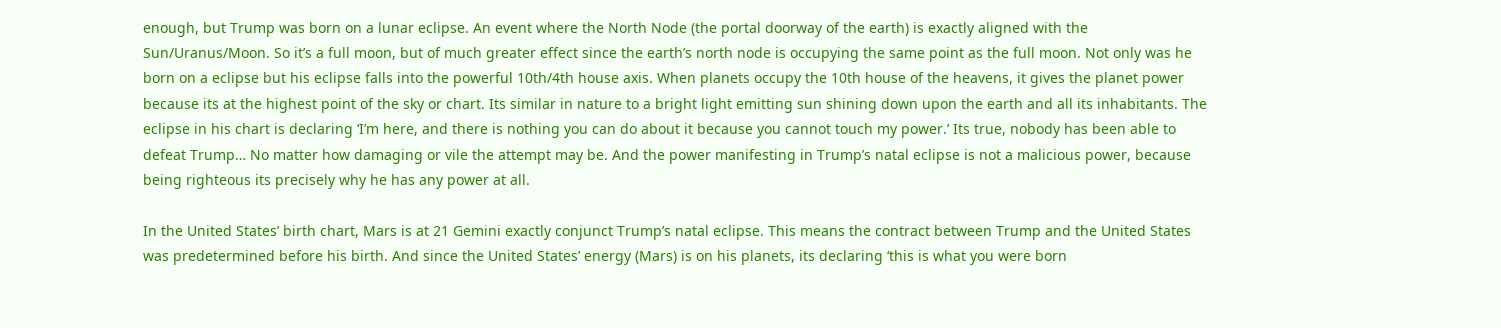enough, but Trump was born on a lunar eclipse. An event where the North Node (the portal doorway of the earth) is exactly aligned with the Sun/Uranus/Moon. So it’s a full moon, but of much greater effect since the earth’s north node is occupying the same point as the full moon. Not only was he born on a eclipse but his eclipse falls into the powerful 10th/4th house axis. When planets occupy the 10th house of the heavens, it gives the planet power because its at the highest point of the sky or chart. Its similar in nature to a bright light emitting sun shining down upon the earth and all its inhabitants. The eclipse in his chart is declaring ‘I’m here, and there is nothing you can do about it because you cannot touch my power.’ Its true, nobody has been able to defeat Trump… No matter how damaging or vile the attempt may be. And the power manifesting in Trump’s natal eclipse is not a malicious power, because being righteous its precisely why he has any power at all.

In the United States’ birth chart, Mars is at 21 Gemini exactly conjunct Trump’s natal eclipse. This means the contract between Trump and the United States was predetermined before his birth. And since the United States’ energy (Mars) is on his planets, its declaring ‘this is what you were born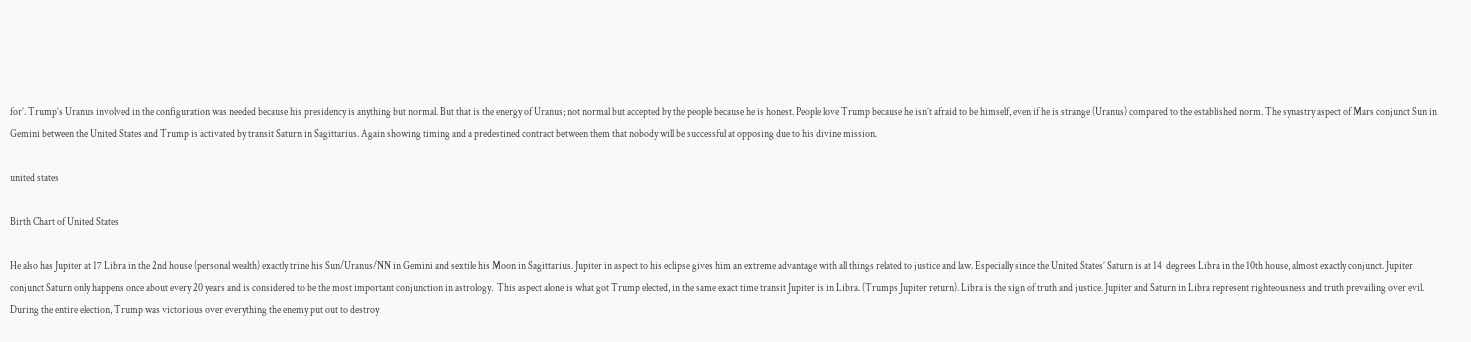for’. Trump’s Uranus involved in the configuration was needed because his presidency is anything but normal. But that is the energy of Uranus; not normal but accepted by the people because he is honest. People love Trump because he isn’t afraid to be himself, even if he is strange (Uranus) compared to the established norm. The synastry aspect of Mars conjunct Sun in Gemini between the United States and Trump is activated by transit Saturn in Sagittarius. Again showing timing and a predestined contract between them that nobody will be successful at opposing due to his divine mission.

united states

Birth Chart of United States

He also has Jupiter at 17 Libra in the 2nd house (personal wealth) exactly trine his Sun/Uranus/NN in Gemini and sextile his Moon in Sagittarius. Jupiter in aspect to his eclipse gives him an extreme advantage with all things related to justice and law. Especially since the United States’ Saturn is at 14  degrees Libra in the 10th house, almost exactly conjunct. Jupiter conjunct Saturn only happens once about every 20 years and is considered to be the most important conjunction in astrology.  This aspect alone is what got Trump elected, in the same exact time transit Jupiter is in Libra. (Trumps Jupiter return). Libra is the sign of truth and justice. Jupiter and Saturn in Libra represent righteousness and truth prevailing over evil. During the entire election, Trump was victorious over everything the enemy put out to destroy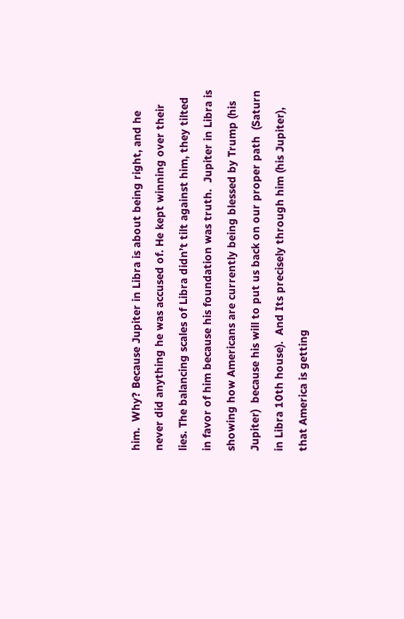him.  Why? Because Jupiter in Libra is about being right, and he never did anything he was accused of. He kept winning over their lies. The balancing scales of Libra didn’t tilt against him, they tilted in favor of him because his foundation was truth.  Jupiter in Libra is showing how Americans are currently being blessed by Trump (his Jupiter)  because his will to put us back on our proper path  (Saturn in Libra 10th house).  And Its precisely through him (his Jupiter), that America is getting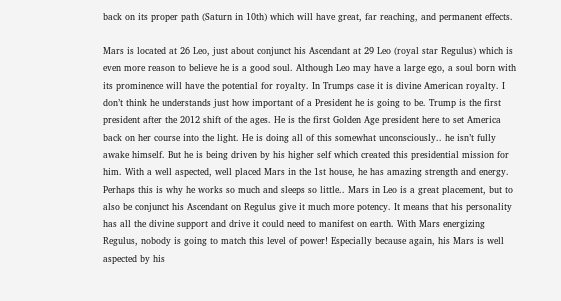back on its proper path (Saturn in 10th) which will have great, far reaching, and permanent effects.

Mars is located at 26 Leo, just about conjunct his Ascendant at 29 Leo (royal star Regulus) which is even more reason to believe he is a good soul. Although Leo may have a large ego, a soul born with its prominence will have the potential for royalty. In Trumps case it is divine American royalty. I don’t think he understands just how important of a President he is going to be. Trump is the first president after the 2012 shift of the ages. He is the first Golden Age president here to set America back on her course into the light. He is doing all of this somewhat unconsciously.. he isn’t fully awake himself. But he is being driven by his higher self which created this presidential mission for him. With a well aspected, well placed Mars in the 1st house, he has amazing strength and energy.  Perhaps this is why he works so much and sleeps so little.. Mars in Leo is a great placement, but to also be conjunct his Ascendant on Regulus give it much more potency. It means that his personality has all the divine support and drive it could need to manifest on earth. With Mars energizing Regulus, nobody is going to match this level of power! Especially because again, his Mars is well aspected by his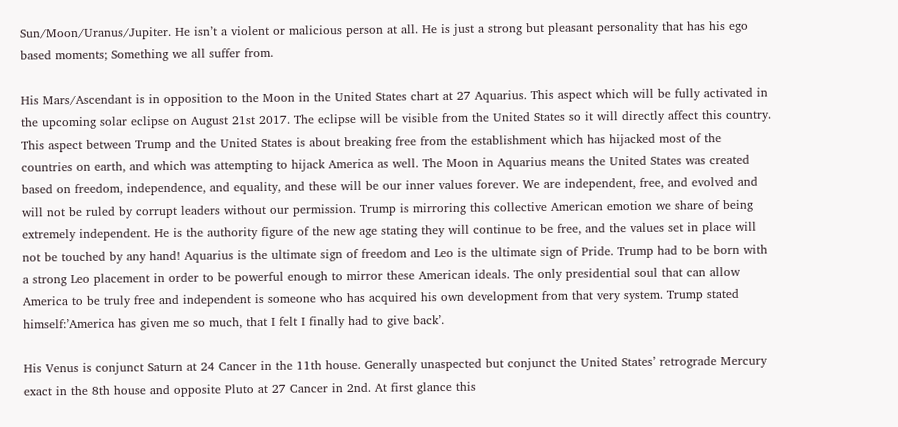Sun/Moon/Uranus/Jupiter. He isn’t a violent or malicious person at all. He is just a strong but pleasant personality that has his ego based moments; Something we all suffer from.

His Mars/Ascendant is in opposition to the Moon in the United States chart at 27 Aquarius. This aspect which will be fully activated in the upcoming solar eclipse on August 21st 2017. The eclipse will be visible from the United States so it will directly affect this country. This aspect between Trump and the United States is about breaking free from the establishment which has hijacked most of the countries on earth, and which was attempting to hijack America as well. The Moon in Aquarius means the United States was created based on freedom, independence, and equality, and these will be our inner values forever. We are independent, free, and evolved and will not be ruled by corrupt leaders without our permission. Trump is mirroring this collective American emotion we share of being extremely independent. He is the authority figure of the new age stating they will continue to be free, and the values set in place will not be touched by any hand! Aquarius is the ultimate sign of freedom and Leo is the ultimate sign of Pride. Trump had to be born with a strong Leo placement in order to be powerful enough to mirror these American ideals. The only presidential soul that can allow America to be truly free and independent is someone who has acquired his own development from that very system. Trump stated himself:’America has given me so much, that I felt I finally had to give back’.

His Venus is conjunct Saturn at 24 Cancer in the 11th house. Generally unaspected but conjunct the United States’ retrograde Mercury exact in the 8th house and opposite Pluto at 27 Cancer in 2nd. At first glance this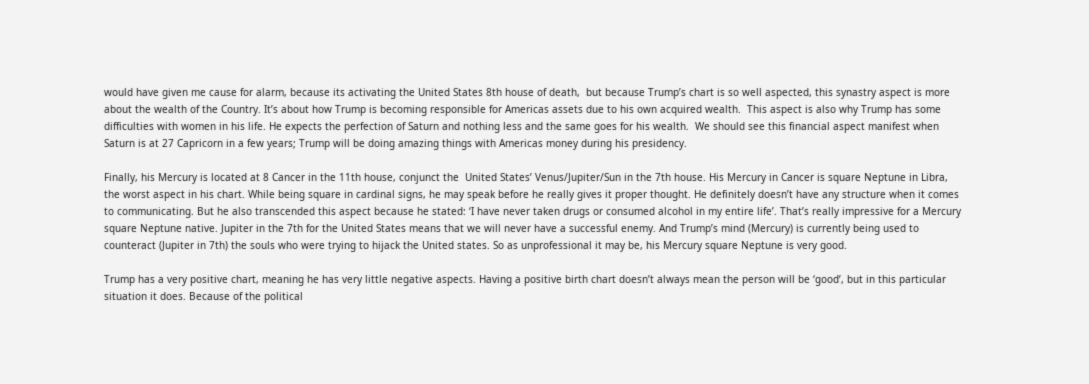would have given me cause for alarm, because its activating the United States 8th house of death,  but because Trump’s chart is so well aspected, this synastry aspect is more about the wealth of the Country. It’s about how Trump is becoming responsible for Americas assets due to his own acquired wealth.  This aspect is also why Trump has some difficulties with women in his life. He expects the perfection of Saturn and nothing less and the same goes for his wealth.  We should see this financial aspect manifest when Saturn is at 27 Capricorn in a few years; Trump will be doing amazing things with Americas money during his presidency.

Finally, his Mercury is located at 8 Cancer in the 11th house, conjunct the  United States’ Venus/Jupiter/Sun in the 7th house. His Mercury in Cancer is square Neptune in Libra, the worst aspect in his chart. While being square in cardinal signs, he may speak before he really gives it proper thought. He definitely doesn’t have any structure when it comes to communicating. But he also transcended this aspect because he stated: ‘I have never taken drugs or consumed alcohol in my entire life’. That’s really impressive for a Mercury square Neptune native. Jupiter in the 7th for the United States means that we will never have a successful enemy. And Trump’s mind (Mercury) is currently being used to counteract (Jupiter in 7th) the souls who were trying to hijack the United states. So as unprofessional it may be, his Mercury square Neptune is very good.

Trump has a very positive chart, meaning he has very little negative aspects. Having a positive birth chart doesn’t always mean the person will be ‘good’, but in this particular situation it does. Because of the political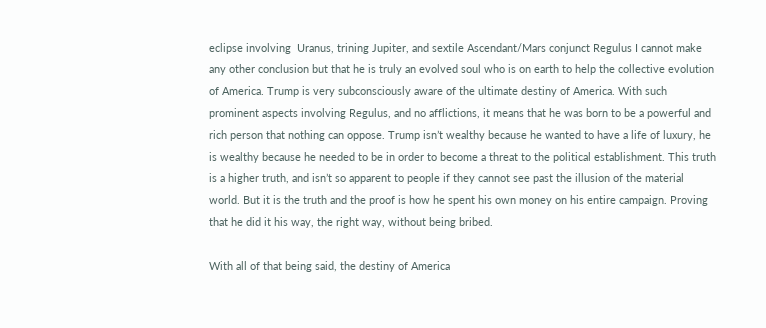eclipse involving  Uranus, trining Jupiter, and sextile Ascendant/Mars conjunct Regulus I cannot make any other conclusion but that he is truly an evolved soul who is on earth to help the collective evolution of America. Trump is very subconsciously aware of the ultimate destiny of America. With such prominent aspects involving Regulus, and no afflictions, it means that he was born to be a powerful and rich person that nothing can oppose. Trump isn’t wealthy because he wanted to have a life of luxury, he is wealthy because he needed to be in order to become a threat to the political establishment. This truth is a higher truth, and isn’t so apparent to people if they cannot see past the illusion of the material world. But it is the truth and the proof is how he spent his own money on his entire campaign. Proving that he did it his way, the right way, without being bribed.

With all of that being said, the destiny of America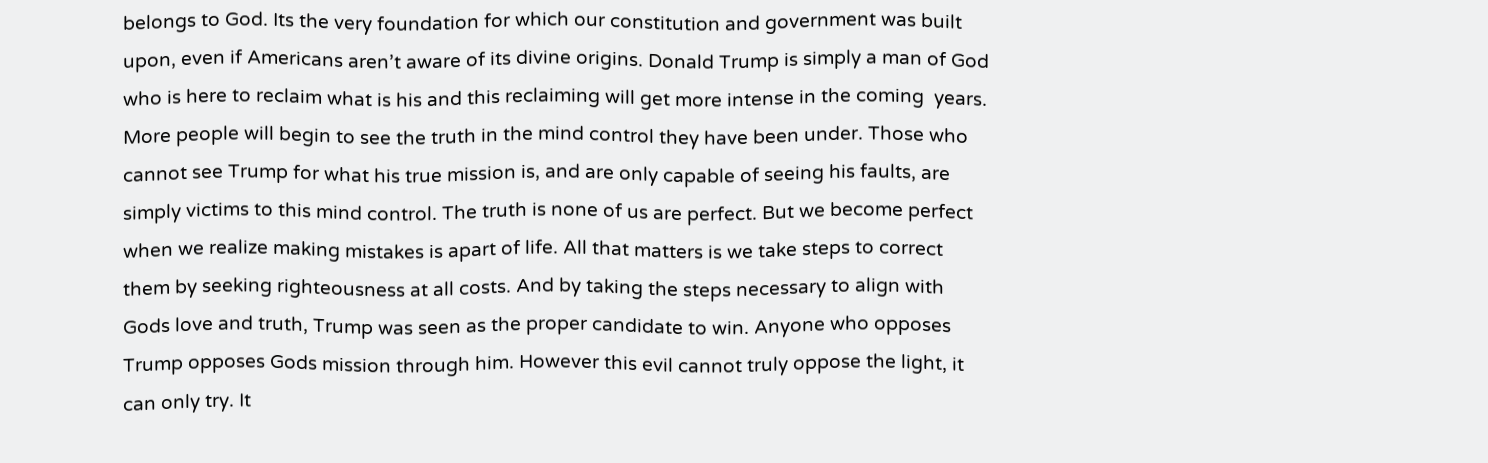belongs to God. Its the very foundation for which our constitution and government was built upon, even if Americans aren’t aware of its divine origins. Donald Trump is simply a man of God who is here to reclaim what is his and this reclaiming will get more intense in the coming  years. More people will begin to see the truth in the mind control they have been under. Those who cannot see Trump for what his true mission is, and are only capable of seeing his faults, are simply victims to this mind control. The truth is none of us are perfect. But we become perfect when we realize making mistakes is apart of life. All that matters is we take steps to correct them by seeking righteousness at all costs. And by taking the steps necessary to align with Gods love and truth, Trump was seen as the proper candidate to win. Anyone who opposes Trump opposes Gods mission through him. However this evil cannot truly oppose the light, it can only try. It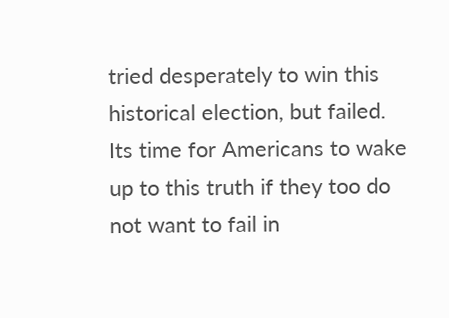tried desperately to win this historical election, but failed. Its time for Americans to wake up to this truth if they too do not want to fail in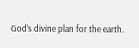God’s divine plan for the earth.